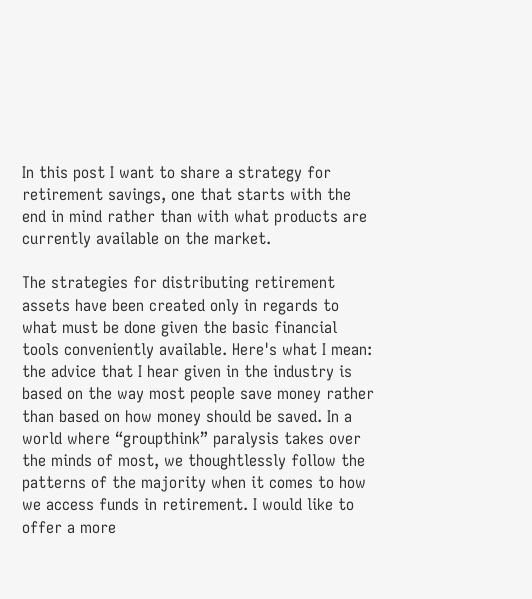In this post I want to share a strategy for retirement savings, one that starts with the end in mind rather than with what products are currently available on the market.

The strategies for distributing retirement assets have been created only in regards to what must be done given the basic financial tools conveniently available. Here's what I mean: the advice that I hear given in the industry is based on the way most people save money rather than based on how money should be saved. In a world where “groupthink” paralysis takes over the minds of most, we thoughtlessly follow the patterns of the majority when it comes to how we access funds in retirement. I would like to offer a more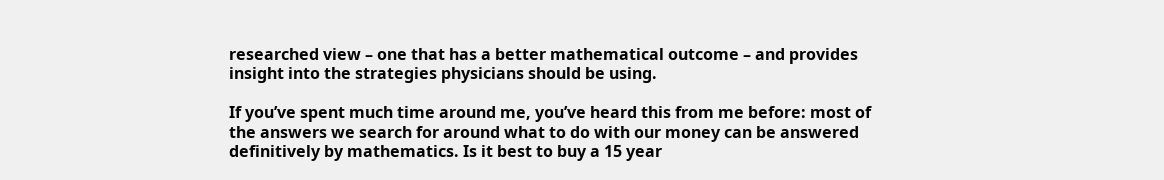researched view – one that has a better mathematical outcome – and provides insight into the strategies physicians should be using.

If you’ve spent much time around me, you’ve heard this from me before: most of the answers we search for around what to do with our money can be answered definitively by mathematics. Is it best to buy a 15 year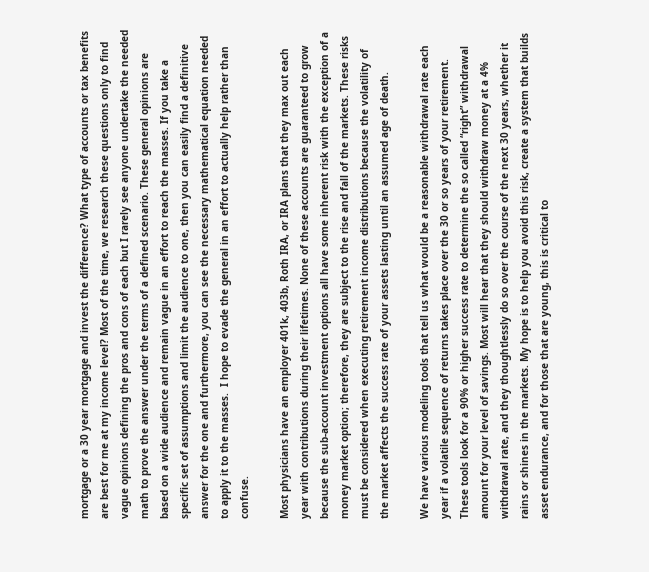mortgage or a 30 year mortgage and invest the difference? What type of accounts or tax benefits are best for me at my income level? Most of the time, we research these questions only to find vague opinions defining the pros and cons of each but I rarely see anyone undertake the needed math to prove the answer under the terms of a defined scenario. These general opinions are based on a wide audience and remain vague in an effort to reach the masses. If you take a specific set of assumptions and limit the audience to one, then you can easily find a definitive answer for the one and furthermore, you can see the necessary mathematical equation needed to apply it to the masses.  I hope to evade the general in an effort to actually help rather than confuse.

Most physicians have an employer 401k, 403b, Roth IRA, or IRA plans that they max out each year with contributions during their lifetimes. None of these accounts are guaranteed to grow because the sub-account investment options all have some inherent risk with the exception of a money market option; therefore, they are subject to the rise and fall of the markets. These risks must be considered when executing retirement income distributions because the volatility of the market affects the success rate of your assets lasting until an assumed age of death.

We have various modeling tools that tell us what would be a reasonable withdrawal rate each year if a volatile sequence of returns takes place over the 30 or so years of your retirement. These tools look for a 90% or higher success rate to determine the so called “right” withdrawal amount for your level of savings. Most will hear that they should withdraw money at a 4% withdrawal rate, and they thoughtlessly do so over the course of the next 30 years, whether it rains or shines in the markets. My hope is to help you avoid this risk, create a system that builds asset endurance, and for those that are young, this is critical to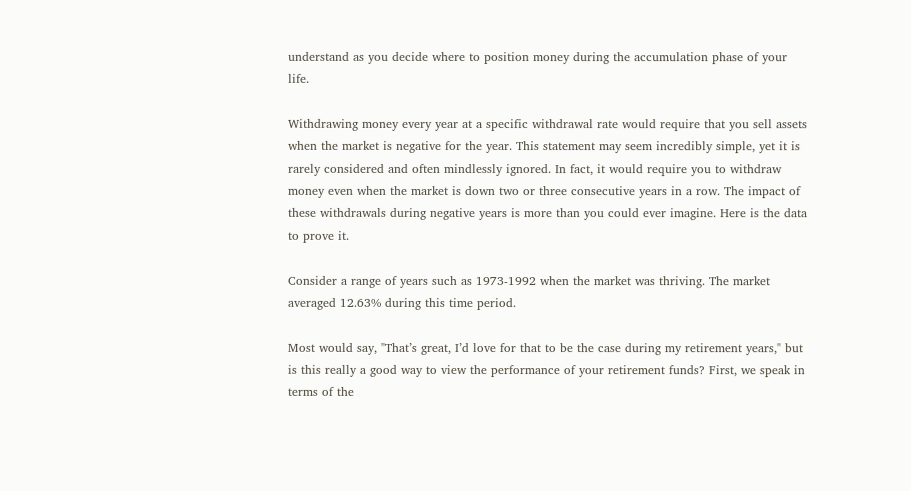understand as you decide where to position money during the accumulation phase of your life.

Withdrawing money every year at a specific withdrawal rate would require that you sell assets when the market is negative for the year. This statement may seem incredibly simple, yet it is rarely considered and often mindlessly ignored. In fact, it would require you to withdraw money even when the market is down two or three consecutive years in a row. The impact of these withdrawals during negative years is more than you could ever imagine. Here is the data to prove it.

Consider a range of years such as 1973-1992 when the market was thriving. The market averaged 12.63% during this time period.

Most would say, "That’s great, I’d love for that to be the case during my retirement years," but is this really a good way to view the performance of your retirement funds? First, we speak in terms of the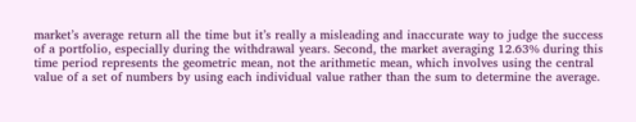market’s average return all the time but it’s really a misleading and inaccurate way to judge the success of a portfolio, especially during the withdrawal years. Second, the market averaging 12.63% during this time period represents the geometric mean, not the arithmetic mean, which involves using the central value of a set of numbers by using each individual value rather than the sum to determine the average.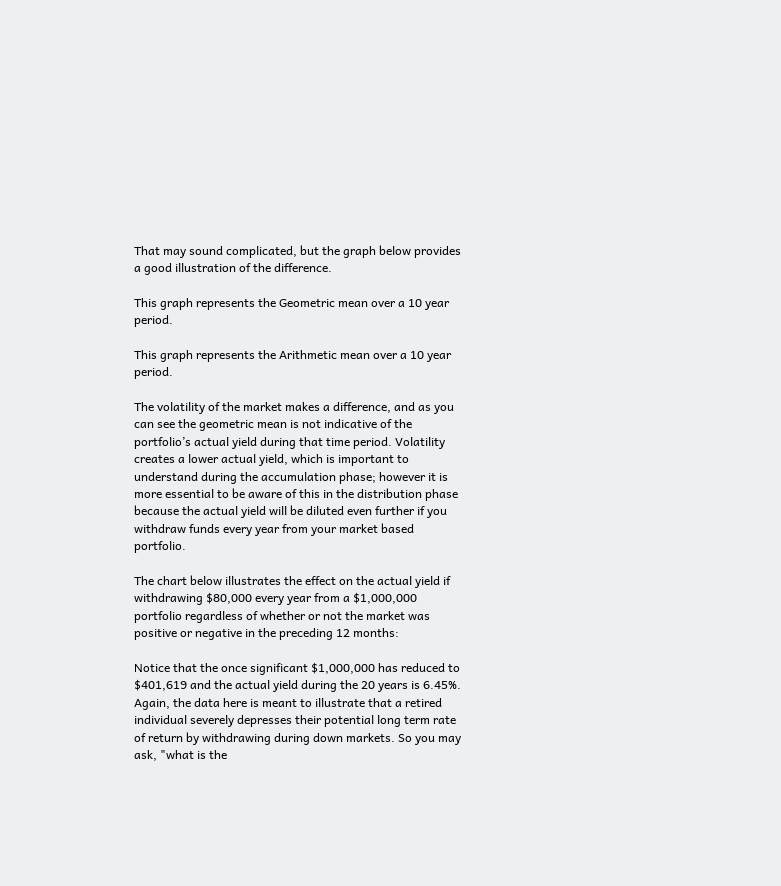That may sound complicated, but the graph below provides a good illustration of the difference.

This graph represents the Geometric mean over a 10 year period.

This graph represents the Arithmetic mean over a 10 year period.

The volatility of the market makes a difference, and as you can see the geometric mean is not indicative of the portfolio’s actual yield during that time period. Volatility creates a lower actual yield, which is important to understand during the accumulation phase; however it is more essential to be aware of this in the distribution phase because the actual yield will be diluted even further if you withdraw funds every year from your market based portfolio.

The chart below illustrates the effect on the actual yield if withdrawing $80,000 every year from a $1,000,000 portfolio regardless of whether or not the market was positive or negative in the preceding 12 months:

Notice that the once significant $1,000,000 has reduced to $401,619 and the actual yield during the 20 years is 6.45%. Again, the data here is meant to illustrate that a retired individual severely depresses their potential long term rate of return by withdrawing during down markets. So you may ask, "what is the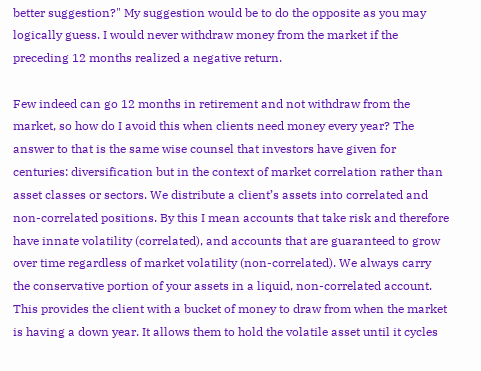better suggestion?" My suggestion would be to do the opposite as you may logically guess. I would never withdraw money from the market if the preceding 12 months realized a negative return.

Few indeed can go 12 months in retirement and not withdraw from the market, so how do I avoid this when clients need money every year? The answer to that is the same wise counsel that investors have given for centuries: diversification but in the context of market correlation rather than asset classes or sectors. We distribute a client’s assets into correlated and non-correlated positions. By this I mean accounts that take risk and therefore have innate volatility (correlated), and accounts that are guaranteed to grow over time regardless of market volatility (non-correlated). We always carry the conservative portion of your assets in a liquid, non-correlated account. This provides the client with a bucket of money to draw from when the market is having a down year. It allows them to hold the volatile asset until it cycles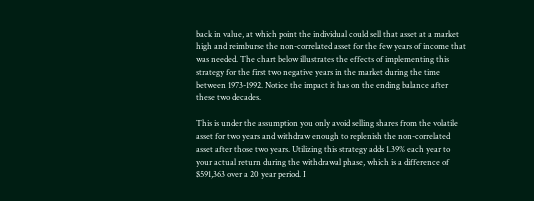back in value, at which point the individual could sell that asset at a market high and reimburse the non-correlated asset for the few years of income that was needed. The chart below illustrates the effects of implementing this strategy for the first two negative years in the market during the time between 1973-1992. Notice the impact it has on the ending balance after these two decades.

This is under the assumption you only avoid selling shares from the volatile asset for two years and withdraw enough to replenish the non-correlated asset after those two years. Utilizing this strategy adds 1.39% each year to your actual return during the withdrawal phase, which is a difference of $591,363 over a 20 year period. I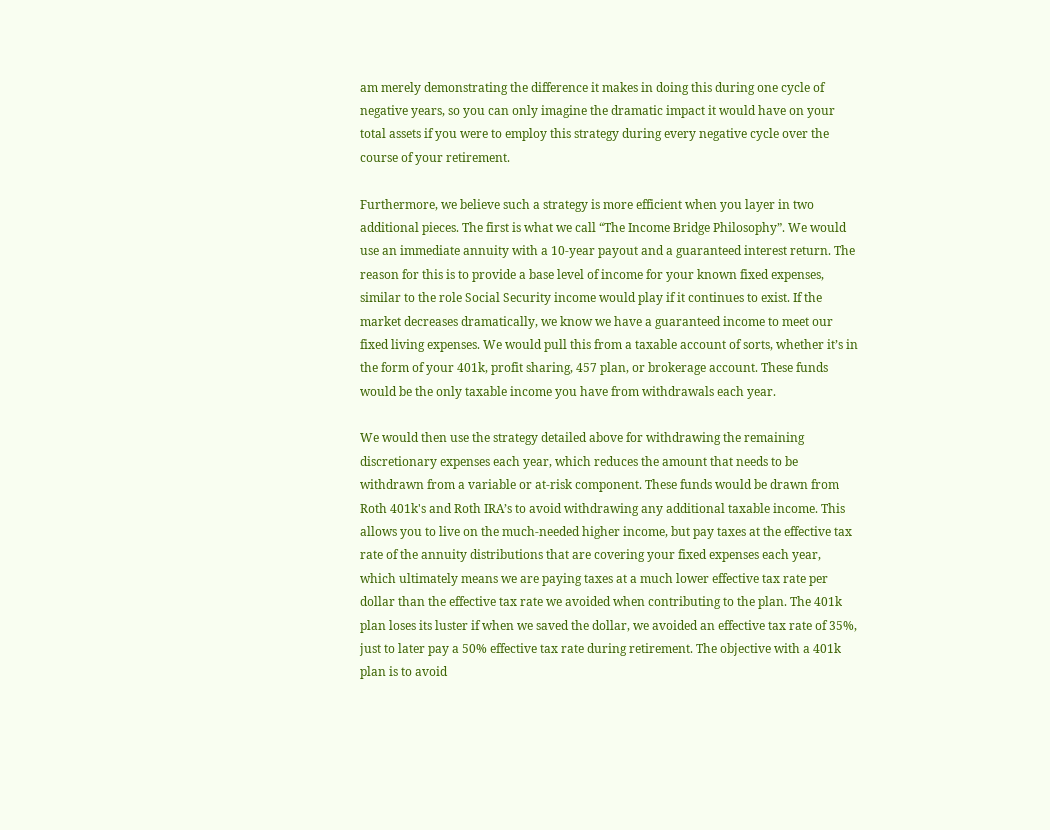am merely demonstrating the difference it makes in doing this during one cycle of negative years, so you can only imagine the dramatic impact it would have on your total assets if you were to employ this strategy during every negative cycle over the course of your retirement.

Furthermore, we believe such a strategy is more efficient when you layer in two additional pieces. The first is what we call “The Income Bridge Philosophy”. We would use an immediate annuity with a 10-year payout and a guaranteed interest return. The reason for this is to provide a base level of income for your known fixed expenses, similar to the role Social Security income would play if it continues to exist. If the market decreases dramatically, we know we have a guaranteed income to meet our fixed living expenses. We would pull this from a taxable account of sorts, whether it’s in the form of your 401k, profit sharing, 457 plan, or brokerage account. These funds would be the only taxable income you have from withdrawals each year.

We would then use the strategy detailed above for withdrawing the remaining discretionary expenses each year, which reduces the amount that needs to be withdrawn from a variable or at-risk component. These funds would be drawn from Roth 401k's and Roth IRA’s to avoid withdrawing any additional taxable income. This allows you to live on the much-needed higher income, but pay taxes at the effective tax rate of the annuity distributions that are covering your fixed expenses each year, which ultimately means we are paying taxes at a much lower effective tax rate per dollar than the effective tax rate we avoided when contributing to the plan. The 401k plan loses its luster if when we saved the dollar, we avoided an effective tax rate of 35%, just to later pay a 50% effective tax rate during retirement. The objective with a 401k plan is to avoid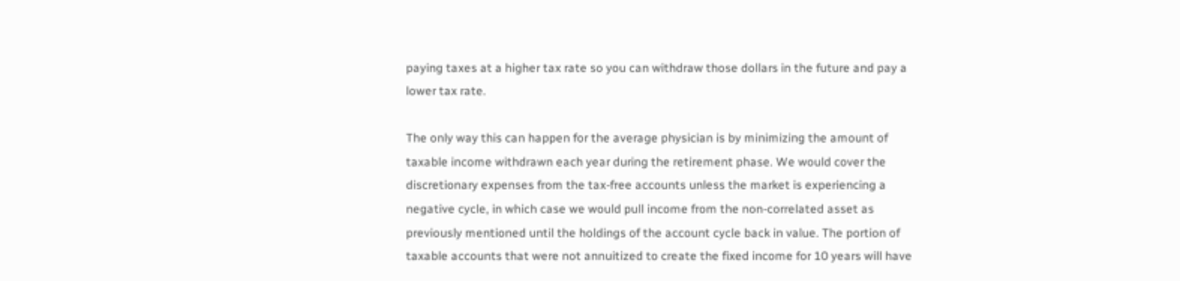paying taxes at a higher tax rate so you can withdraw those dollars in the future and pay a lower tax rate.

The only way this can happen for the average physician is by minimizing the amount of taxable income withdrawn each year during the retirement phase. We would cover the discretionary expenses from the tax-free accounts unless the market is experiencing a negative cycle, in which case we would pull income from the non-correlated asset as previously mentioned until the holdings of the account cycle back in value. The portion of taxable accounts that were not annuitized to create the fixed income for 10 years will have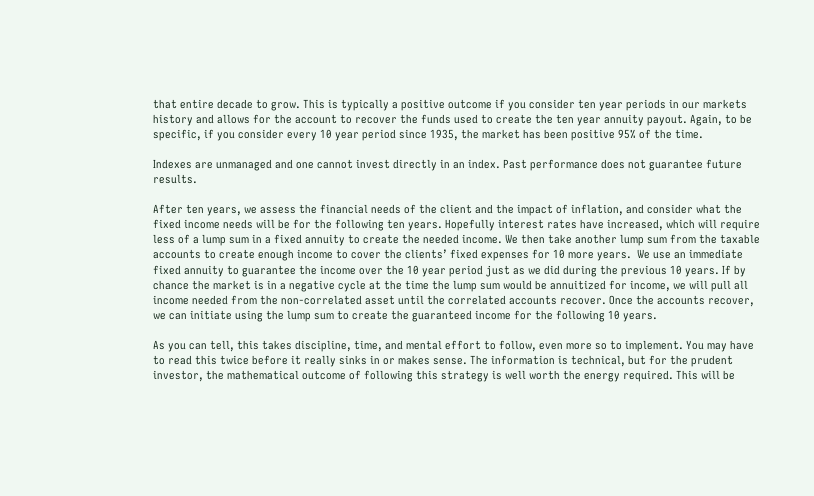that entire decade to grow. This is typically a positive outcome if you consider ten year periods in our markets history and allows for the account to recover the funds used to create the ten year annuity payout. Again, to be specific, if you consider every 10 year period since 1935, the market has been positive 95% of the time.

Indexes are unmanaged and one cannot invest directly in an index. Past performance does not guarantee future results.

After ten years, we assess the financial needs of the client and the impact of inflation, and consider what the fixed income needs will be for the following ten years. Hopefully interest rates have increased, which will require less of a lump sum in a fixed annuity to create the needed income. We then take another lump sum from the taxable accounts to create enough income to cover the clients’ fixed expenses for 10 more years.  We use an immediate fixed annuity to guarantee the income over the 10 year period just as we did during the previous 10 years. If by chance the market is in a negative cycle at the time the lump sum would be annuitized for income, we will pull all income needed from the non-correlated asset until the correlated accounts recover. Once the accounts recover, we can initiate using the lump sum to create the guaranteed income for the following 10 years.

As you can tell, this takes discipline, time, and mental effort to follow, even more so to implement. You may have to read this twice before it really sinks in or makes sense. The information is technical, but for the prudent investor, the mathematical outcome of following this strategy is well worth the energy required. This will be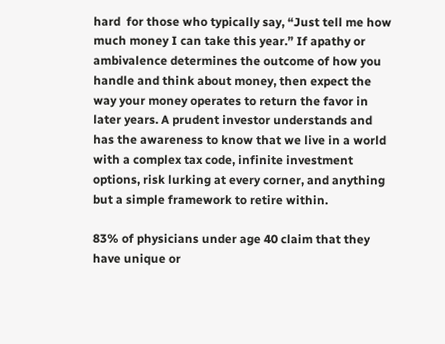hard  for those who typically say, “Just tell me how much money I can take this year.” If apathy or ambivalence determines the outcome of how you handle and think about money, then expect the way your money operates to return the favor in later years. A prudent investor understands and has the awareness to know that we live in a world with a complex tax code, infinite investment options, risk lurking at every corner, and anything but a simple framework to retire within.

83% of physicians under age 40 claim that they have unique or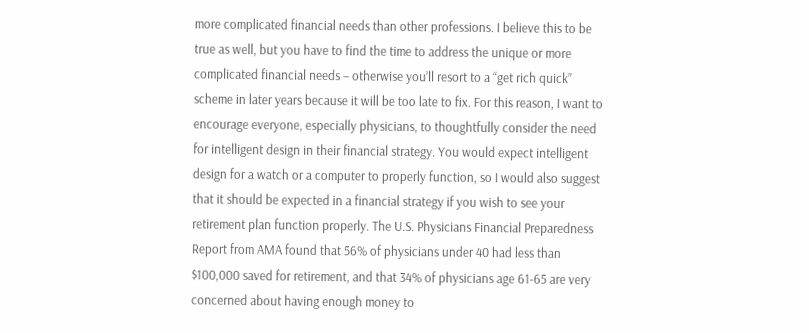more complicated financial needs than other professions. I believe this to be true as well, but you have to find the time to address the unique or more complicated financial needs – otherwise you’ll resort to a “get rich quick” scheme in later years because it will be too late to fix. For this reason, I want to encourage everyone, especially physicians, to thoughtfully consider the need for intelligent design in their financial strategy. You would expect intelligent design for a watch or a computer to properly function, so I would also suggest that it should be expected in a financial strategy if you wish to see your retirement plan function properly. The U.S. Physicians Financial Preparedness Report from AMA found that 56% of physicians under 40 had less than $100,000 saved for retirement, and that 34% of physicians age 61-65 are very concerned about having enough money to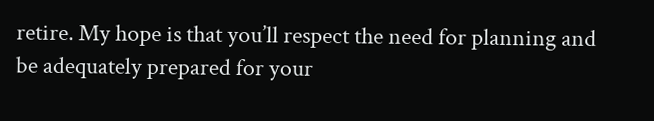retire. My hope is that you’ll respect the need for planning and be adequately prepared for your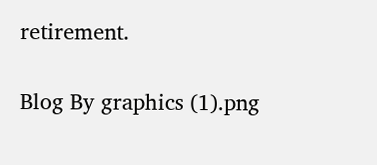retirement.

Blog By graphics (1).png